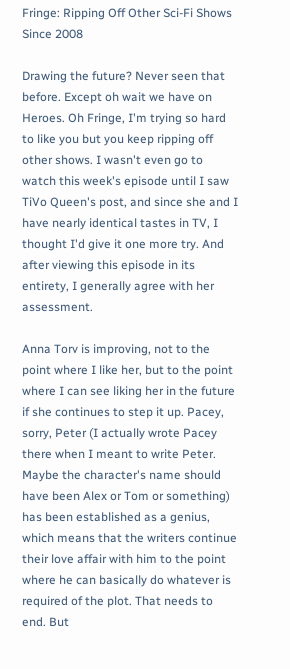Fringe: Ripping Off Other Sci-Fi Shows Since 2008

Drawing the future? Never seen that before. Except oh wait we have on Heroes. Oh Fringe, I'm trying so hard to like you but you keep ripping off other shows. I wasn't even go to watch this week's episode until I saw TiVo Queen's post, and since she and I have nearly identical tastes in TV, I thought I'd give it one more try. And after viewing this episode in its entirety, I generally agree with her assessment.

Anna Torv is improving, not to the point where I like her, but to the point where I can see liking her in the future if she continues to step it up. Pacey, sorry, Peter (I actually wrote Pacey there when I meant to write Peter. Maybe the character's name should have been Alex or Tom or something) has been established as a genius, which means that the writers continue their love affair with him to the point where he can basically do whatever is required of the plot. That needs to end. But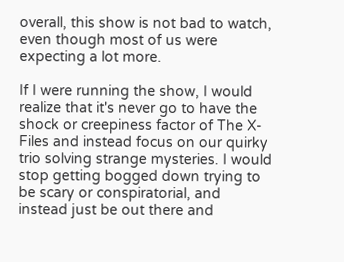overall, this show is not bad to watch, even though most of us were expecting a lot more.

If I were running the show, I would realize that it's never go to have the shock or creepiness factor of The X-Files and instead focus on our quirky trio solving strange mysteries. I would stop getting bogged down trying to be scary or conspiratorial, and instead just be out there and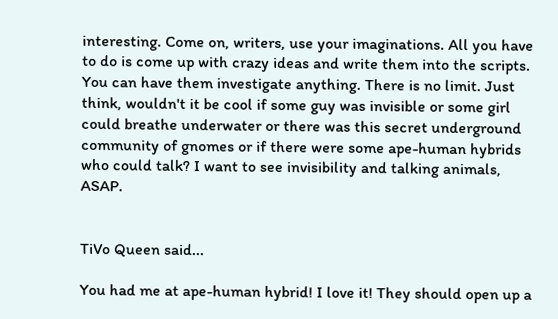interesting. Come on, writers, use your imaginations. All you have to do is come up with crazy ideas and write them into the scripts. You can have them investigate anything. There is no limit. Just think, wouldn't it be cool if some guy was invisible or some girl could breathe underwater or there was this secret underground community of gnomes or if there were some ape-human hybrids who could talk? I want to see invisibility and talking animals, ASAP.


TiVo Queen said...

You had me at ape-human hybrid! I love it! They should open up a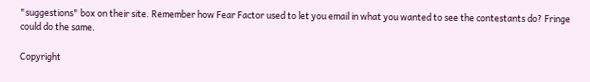"suggestions" box on their site. Remember how Fear Factor used to let you email in what you wanted to see the contestants do? Fringe could do the same.

Copyright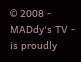© 2008 - MADdy's TV - is proudly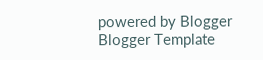powered by Blogger
Blogger Template